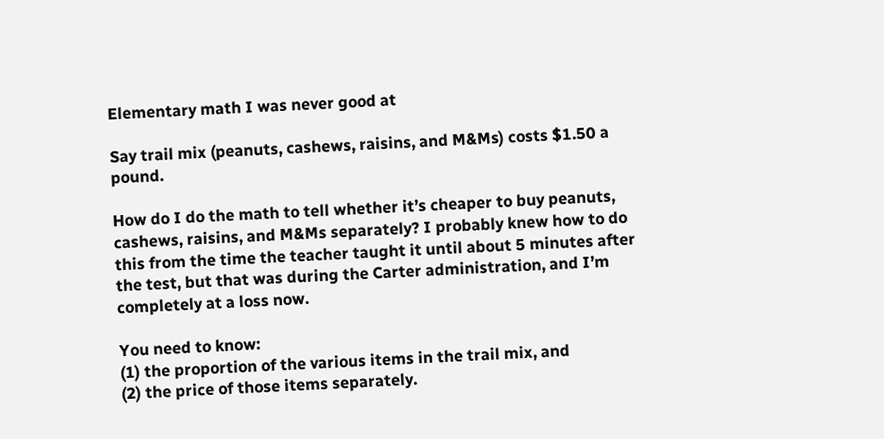Elementary math I was never good at

Say trail mix (peanuts, cashews, raisins, and M&Ms) costs $1.50 a pound.

How do I do the math to tell whether it’s cheaper to buy peanuts, cashews, raisins, and M&Ms separately? I probably knew how to do this from the time the teacher taught it until about 5 minutes after the test, but that was during the Carter administration, and I’m completely at a loss now.

You need to know:
(1) the proportion of the various items in the trail mix, and
(2) the price of those items separately.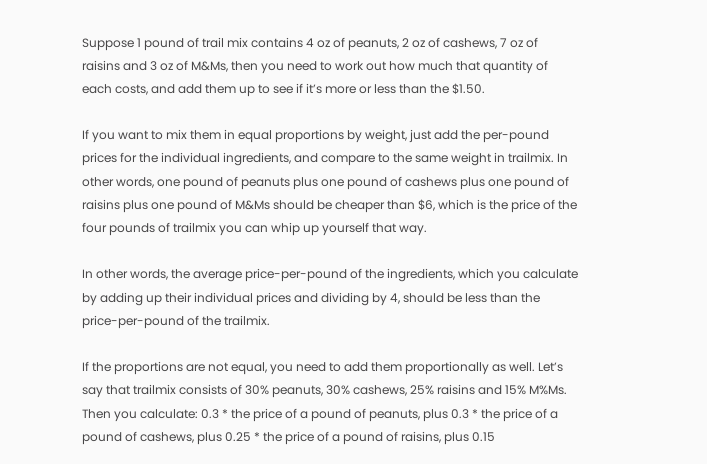Suppose 1 pound of trail mix contains 4 oz of peanuts, 2 oz of cashews, 7 oz of raisins and 3 oz of M&Ms, then you need to work out how much that quantity of each costs, and add them up to see if it’s more or less than the $1.50.

If you want to mix them in equal proportions by weight, just add the per-pound prices for the individual ingredients, and compare to the same weight in trailmix. In other words, one pound of peanuts plus one pound of cashews plus one pound of raisins plus one pound of M&Ms should be cheaper than $6, which is the price of the four pounds of trailmix you can whip up yourself that way.

In other words, the average price-per-pound of the ingredients, which you calculate by adding up their individual prices and dividing by 4, should be less than the price-per-pound of the trailmix.

If the proportions are not equal, you need to add them proportionally as well. Let’s say that trailmix consists of 30% peanuts, 30% cashews, 25% raisins and 15% M%Ms. Then you calculate: 0.3 * the price of a pound of peanuts, plus 0.3 * the price of a pound of cashews, plus 0.25 * the price of a pound of raisins, plus 0.15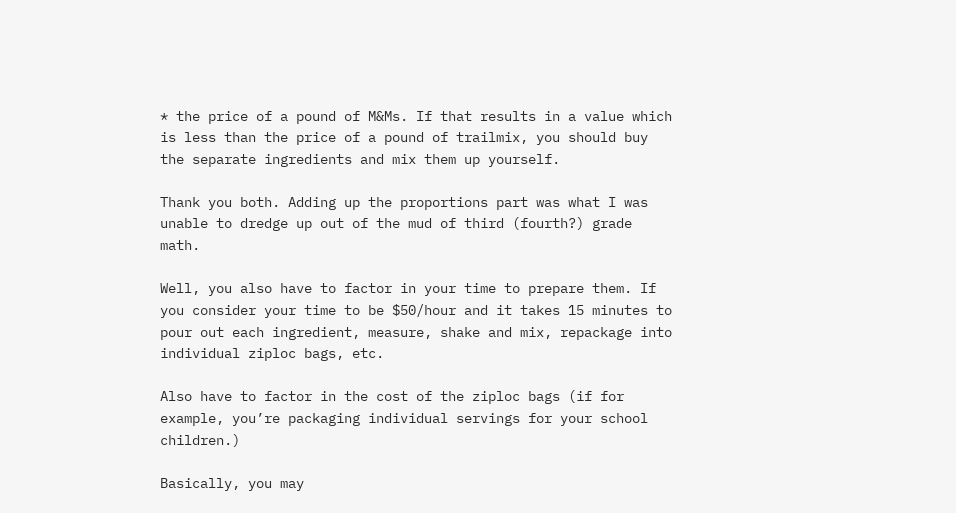* the price of a pound of M&Ms. If that results in a value which is less than the price of a pound of trailmix, you should buy the separate ingredients and mix them up yourself.

Thank you both. Adding up the proportions part was what I was unable to dredge up out of the mud of third (fourth?) grade math.

Well, you also have to factor in your time to prepare them. If you consider your time to be $50/hour and it takes 15 minutes to pour out each ingredient, measure, shake and mix, repackage into individual ziploc bags, etc.

Also have to factor in the cost of the ziploc bags (if for example, you’re packaging individual servings for your school children.)

Basically, you may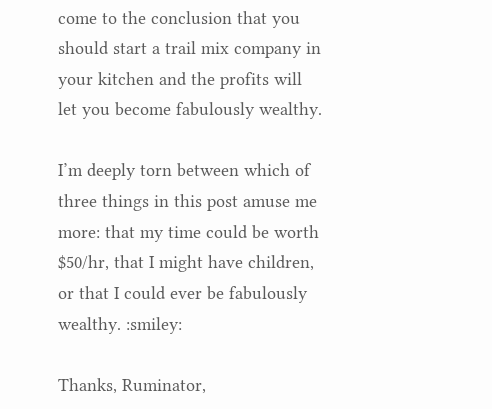come to the conclusion that you should start a trail mix company in your kitchen and the profits will let you become fabulously wealthy.

I’m deeply torn between which of three things in this post amuse me more: that my time could be worth $50/hr, that I might have children, or that I could ever be fabulously wealthy. :smiley:

Thanks, Ruminator,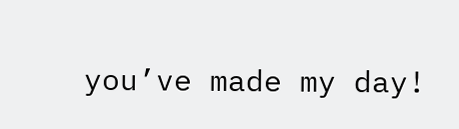you’ve made my day!